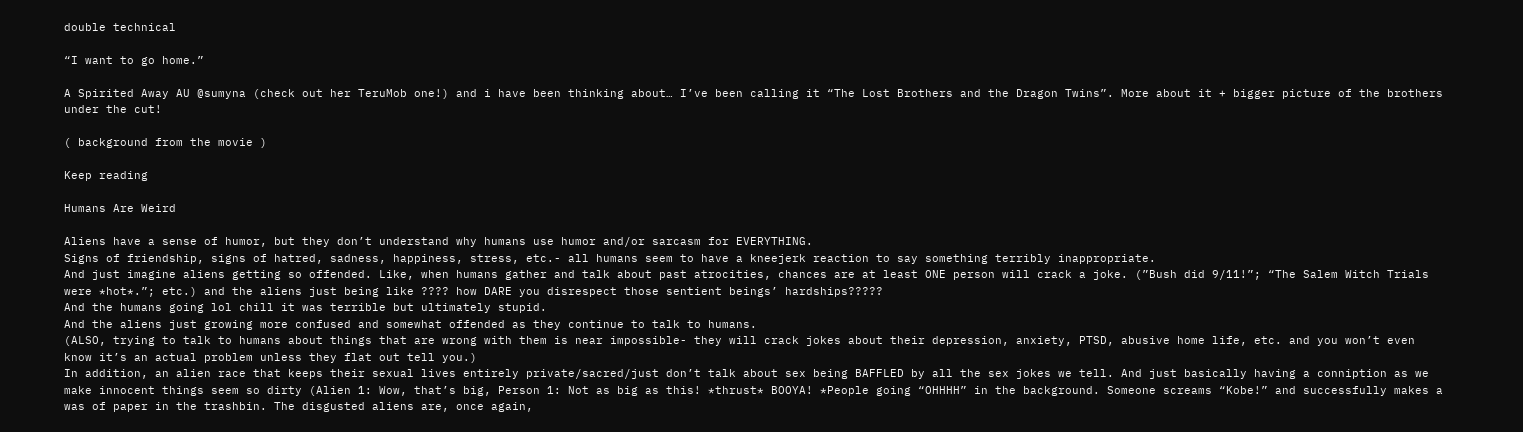double technical

“I want to go home.”

A Spirited Away AU @sumyna (check out her TeruMob one!) and i have been thinking about… I’ve been calling it “The Lost Brothers and the Dragon Twins”. More about it + bigger picture of the brothers under the cut!

( background from the movie )

Keep reading

Humans Are Weird

Aliens have a sense of humor, but they don’t understand why humans use humor and/or sarcasm for EVERYTHING.
Signs of friendship, signs of hatred, sadness, happiness, stress, etc.- all humans seem to have a kneejerk reaction to say something terribly inappropriate.
And just imagine aliens getting so offended. Like, when humans gather and talk about past atrocities, chances are at least ONE person will crack a joke. (”Bush did 9/11!”; “The Salem Witch Trials were *hot*.”; etc.) and the aliens just being like ???? how DARE you disrespect those sentient beings’ hardships?????
And the humans going lol chill it was terrible but ultimately stupid.
And the aliens just growing more confused and somewhat offended as they continue to talk to humans.
(ALSO, trying to talk to humans about things that are wrong with them is near impossible- they will crack jokes about their depression, anxiety, PTSD, abusive home life, etc. and you won’t even know it’s an actual problem unless they flat out tell you.)
In addition, an alien race that keeps their sexual lives entirely private/sacred/just don’t talk about sex being BAFFLED by all the sex jokes we tell. And just basically having a conniption as we make innocent things seem so dirty (Alien 1: Wow, that’s big, Person 1: Not as big as this! *thrust* BOOYA! *People going “OHHHH” in the background. Someone screams “Kobe!” and successfully makes a was of paper in the trashbin. The disgusted aliens are, once again,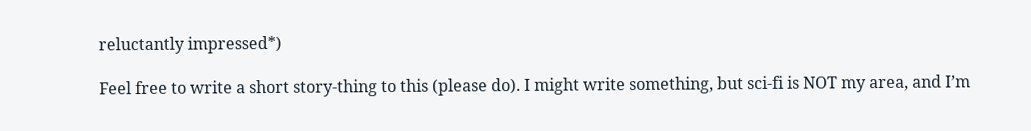reluctantly impressed*)

Feel free to write a short story-thing to this (please do). I might write something, but sci-fi is NOT my area, and I’m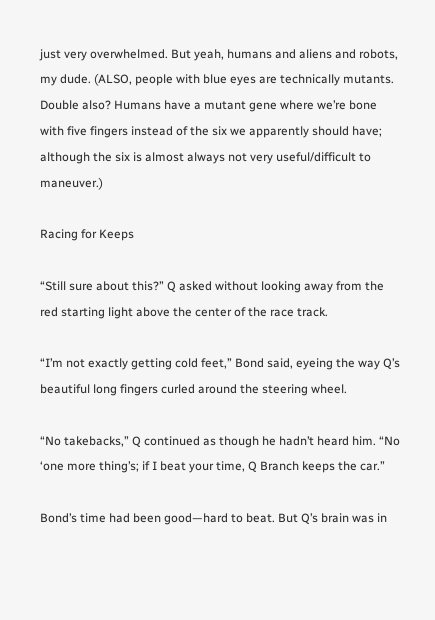just very overwhelmed. But yeah, humans and aliens and robots, my dude. (ALSO, people with blue eyes are technically mutants. Double also? Humans have a mutant gene where we’re bone with five fingers instead of the six we apparently should have; although the six is almost always not very useful/difficult to maneuver.)

Racing for Keeps

“Still sure about this?” Q asked without looking away from the red starting light above the center of the race track.

“I’m not exactly getting cold feet,” Bond said, eyeing the way Q’s beautiful long fingers curled around the steering wheel.

“No takebacks,” Q continued as though he hadn’t heard him. “No ‘one more thing’s; if I beat your time, Q Branch keeps the car.”

Bond’s time had been good—hard to beat. But Q’s brain was in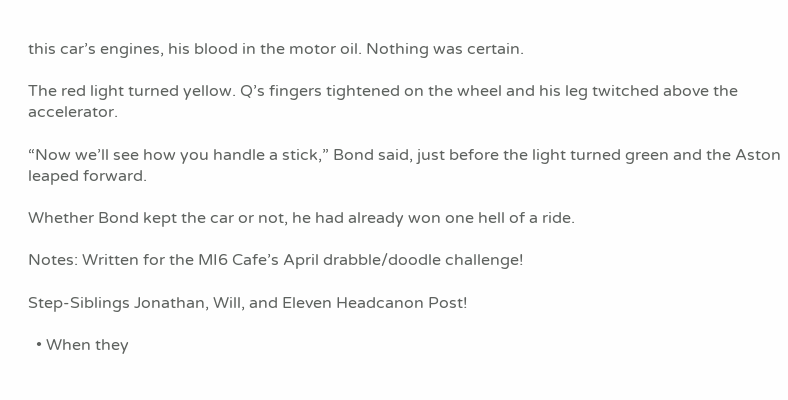this car’s engines, his blood in the motor oil. Nothing was certain.

The red light turned yellow. Q’s fingers tightened on the wheel and his leg twitched above the accelerator.

“Now we’ll see how you handle a stick,” Bond said, just before the light turned green and the Aston leaped forward.

Whether Bond kept the car or not, he had already won one hell of a ride.

Notes: Written for the MI6 Cafe’s April drabble/doodle challenge!

Step-Siblings Jonathan, Will, and Eleven Headcanon Post!

  • When they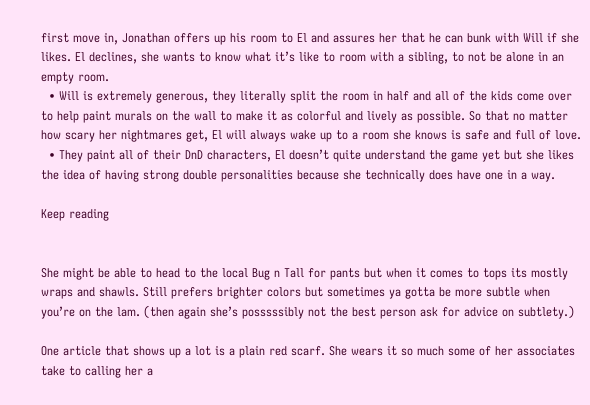first move in, Jonathan offers up his room to El and assures her that he can bunk with Will if she likes. El declines, she wants to know what it’s like to room with a sibling, to not be alone in an empty room.
  • Will is extremely generous, they literally split the room in half and all of the kids come over to help paint murals on the wall to make it as colorful and lively as possible. So that no matter how scary her nightmares get, El will always wake up to a room she knows is safe and full of love.
  • They paint all of their DnD characters, El doesn’t quite understand the game yet but she likes the idea of having strong double personalities because she technically does have one in a way.

Keep reading


She might be able to head to the local Bug n Tall for pants but when it comes to tops its mostly wraps and shawls. Still prefers brighter colors but sometimes ya gotta be more subtle when you’re on the lam. (then again she’s posssssibly not the best person ask for advice on subtlety.)

One article that shows up a lot is a plain red scarf. She wears it so much some of her associates take to calling her a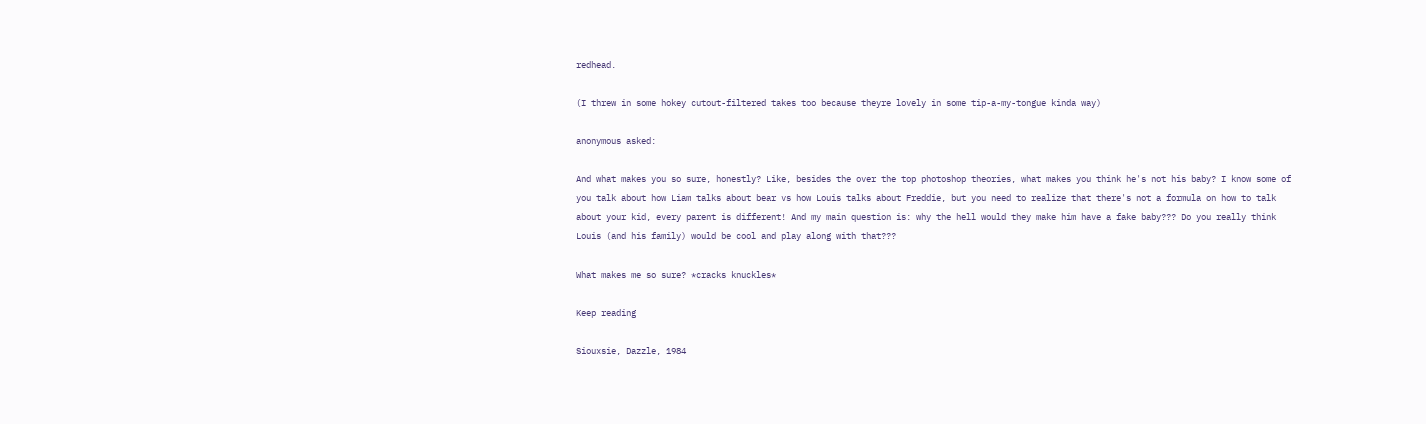redhead.

(I threw in some hokey cutout-filtered takes too because theyre lovely in some tip-a-my-tongue kinda way)

anonymous asked:

And what makes you so sure, honestly? Like, besides the over the top photoshop theories, what makes you think he's not his baby? I know some of you talk about how Liam talks about bear vs how Louis talks about Freddie, but you need to realize that there's not a formula on how to talk about your kid, every parent is different! And my main question is: why the hell would they make him have a fake baby??? Do you really think Louis (and his family) would be cool and play along with that???

What makes me so sure? *cracks knuckles*

Keep reading

Siouxsie, Dazzle, 1984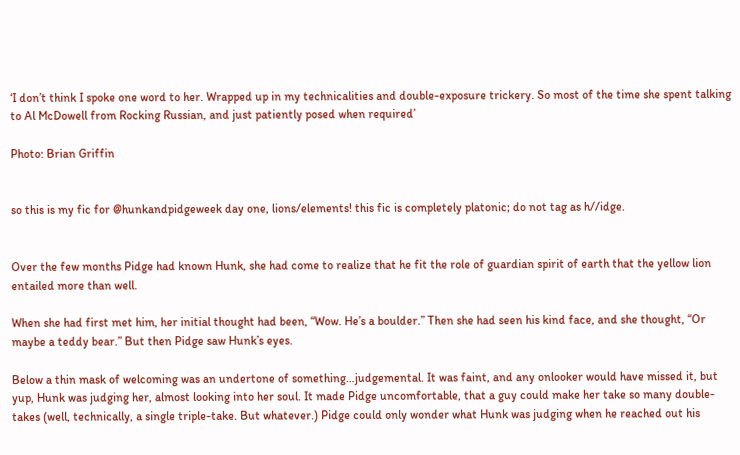‘I don’t think I spoke one word to her. Wrapped up in my technicalities and double-exposure trickery. So most of the time she spent talking to Al McDowell from Rocking Russian, and just patiently posed when required’

Photo: Brian Griffin


so this is my fic for @hunkandpidgeweek day one, lions/elements! this fic is completely platonic; do not tag as h//idge.


Over the few months Pidge had known Hunk, she had come to realize that he fit the role of guardian spirit of earth that the yellow lion entailed more than well.

When she had first met him, her initial thought had been, “Wow. He’s a boulder.” Then she had seen his kind face, and she thought, “Or maybe a teddy bear.” But then Pidge saw Hunk’s eyes.

Below a thin mask of welcoming was an undertone of something…judgemental. It was faint, and any onlooker would have missed it, but yup, Hunk was judging her, almost looking into her soul. It made Pidge uncomfortable, that a guy could make her take so many double-takes (well, technically, a single triple-take. But whatever.) Pidge could only wonder what Hunk was judging when he reached out his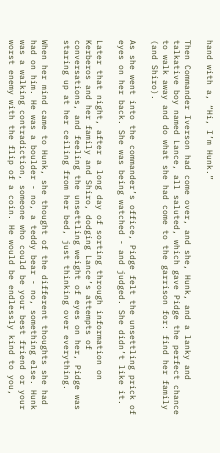hand with a, “Hi, I’m Hunk.”

Then Commander Iverson had come over, and she, Hunk, and a lanky and talkative boy named Lance, all saluted, which gave Pidge the perfect chance to walk away and do what she had come to the garrison for: find her family (and Shiro).

As she went into the commander’s office, Pidge felt the unsettling prick of eyes on her back. She was being watched - and judged. She didn’t like it.

Later that night, after a long day of sorting through information on Kerberos and her family and Shiro, dodging Lance’s attempts of conversations, and feeling the unsettling weight of eyes on her, Pidge was staring up at her ceiling from her bed, just thinking over everything.

When her mind came to Hunk, she thought of the different thoughts she had had on him. He was a boulder - no, a teddy bear - no, something else. Hunk was a walking contradiction, someone who could be your best friend or your worst enemy with the flip of a coin. He would be endlessly kind to you,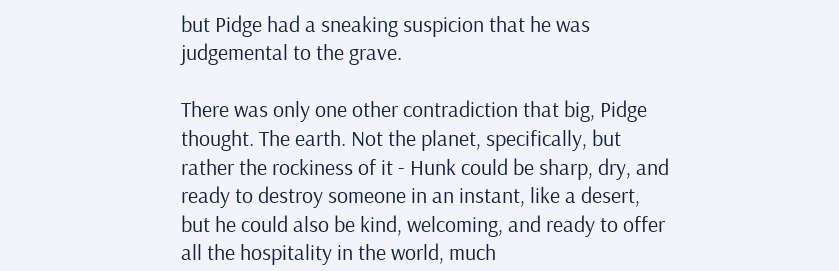but Pidge had a sneaking suspicion that he was judgemental to the grave.

There was only one other contradiction that big, Pidge thought. The earth. Not the planet, specifically, but rather the rockiness of it - Hunk could be sharp, dry, and ready to destroy someone in an instant, like a desert, but he could also be kind, welcoming, and ready to offer all the hospitality in the world, much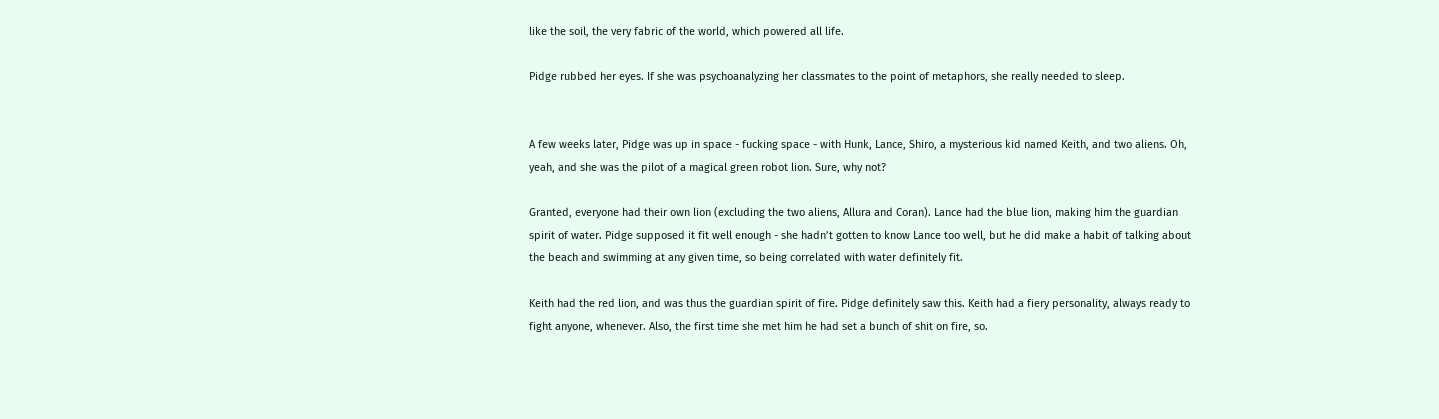like the soil, the very fabric of the world, which powered all life.

Pidge rubbed her eyes. If she was psychoanalyzing her classmates to the point of metaphors, she really needed to sleep.


A few weeks later, Pidge was up in space - fucking space - with Hunk, Lance, Shiro, a mysterious kid named Keith, and two aliens. Oh, yeah, and she was the pilot of a magical green robot lion. Sure, why not?

Granted, everyone had their own lion (excluding the two aliens, Allura and Coran). Lance had the blue lion, making him the guardian spirit of water. Pidge supposed it fit well enough - she hadn’t gotten to know Lance too well, but he did make a habit of talking about the beach and swimming at any given time, so being correlated with water definitely fit.

Keith had the red lion, and was thus the guardian spirit of fire. Pidge definitely saw this. Keith had a fiery personality, always ready to fight anyone, whenever. Also, the first time she met him he had set a bunch of shit on fire, so.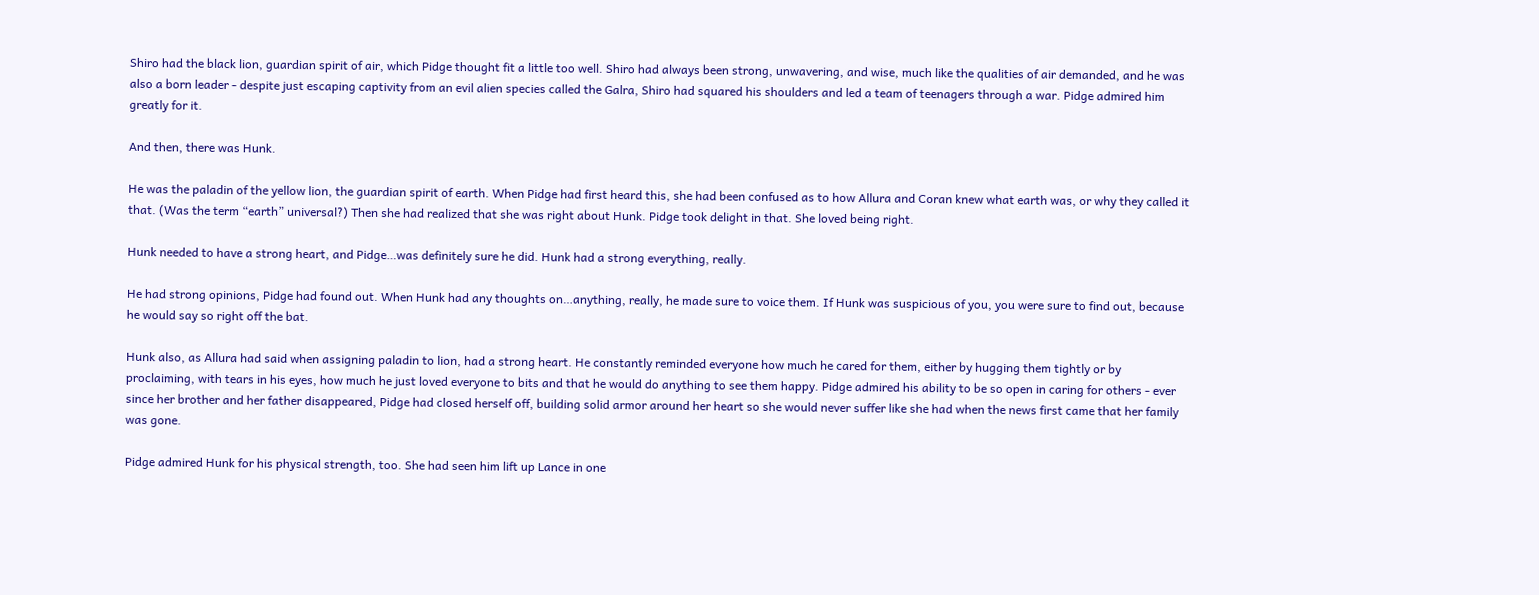Shiro had the black lion, guardian spirit of air, which Pidge thought fit a little too well. Shiro had always been strong, unwavering, and wise, much like the qualities of air demanded, and he was also a born leader - despite just escaping captivity from an evil alien species called the Galra, Shiro had squared his shoulders and led a team of teenagers through a war. Pidge admired him greatly for it.

And then, there was Hunk.

He was the paladin of the yellow lion, the guardian spirit of earth. When Pidge had first heard this, she had been confused as to how Allura and Coran knew what earth was, or why they called it that. (Was the term “earth” universal?) Then she had realized that she was right about Hunk. Pidge took delight in that. She loved being right.

Hunk needed to have a strong heart, and Pidge…was definitely sure he did. Hunk had a strong everything, really.

He had strong opinions, Pidge had found out. When Hunk had any thoughts on…anything, really, he made sure to voice them. If Hunk was suspicious of you, you were sure to find out, because he would say so right off the bat.

Hunk also, as Allura had said when assigning paladin to lion, had a strong heart. He constantly reminded everyone how much he cared for them, either by hugging them tightly or by proclaiming, with tears in his eyes, how much he just loved everyone to bits and that he would do anything to see them happy. Pidge admired his ability to be so open in caring for others - ever since her brother and her father disappeared, Pidge had closed herself off, building solid armor around her heart so she would never suffer like she had when the news first came that her family was gone.

Pidge admired Hunk for his physical strength, too. She had seen him lift up Lance in one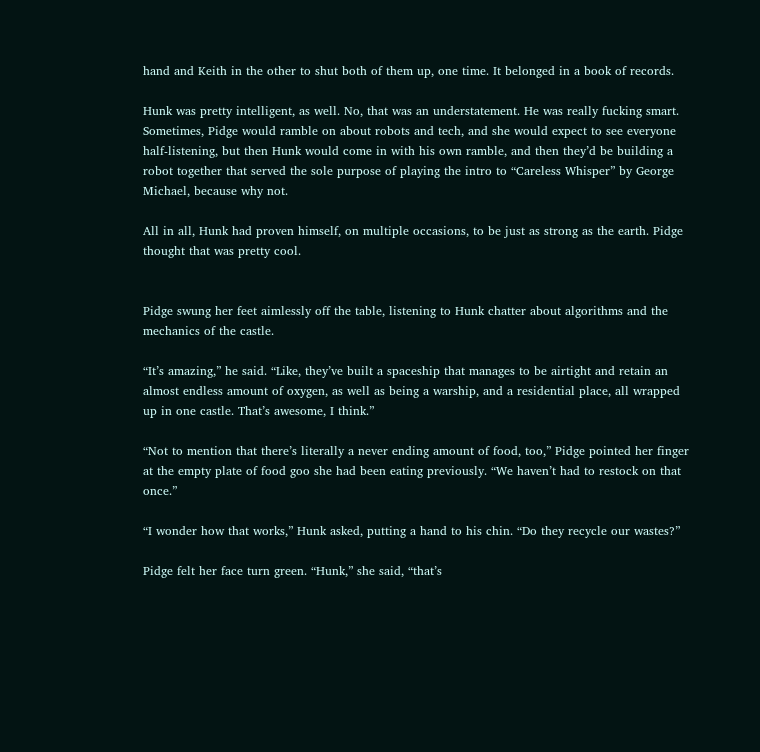hand and Keith in the other to shut both of them up, one time. It belonged in a book of records.

Hunk was pretty intelligent, as well. No, that was an understatement. He was really fucking smart. Sometimes, Pidge would ramble on about robots and tech, and she would expect to see everyone half-listening, but then Hunk would come in with his own ramble, and then they’d be building a robot together that served the sole purpose of playing the intro to “Careless Whisper” by George Michael, because why not.

All in all, Hunk had proven himself, on multiple occasions, to be just as strong as the earth. Pidge thought that was pretty cool.


Pidge swung her feet aimlessly off the table, listening to Hunk chatter about algorithms and the mechanics of the castle.

“It’s amazing,” he said. “Like, they’ve built a spaceship that manages to be airtight and retain an almost endless amount of oxygen, as well as being a warship, and a residential place, all wrapped up in one castle. That’s awesome, I think.”

“Not to mention that there’s literally a never ending amount of food, too,” Pidge pointed her finger at the empty plate of food goo she had been eating previously. “We haven’t had to restock on that once.”

“I wonder how that works,” Hunk asked, putting a hand to his chin. “Do they recycle our wastes?”

Pidge felt her face turn green. “Hunk,” she said, “that’s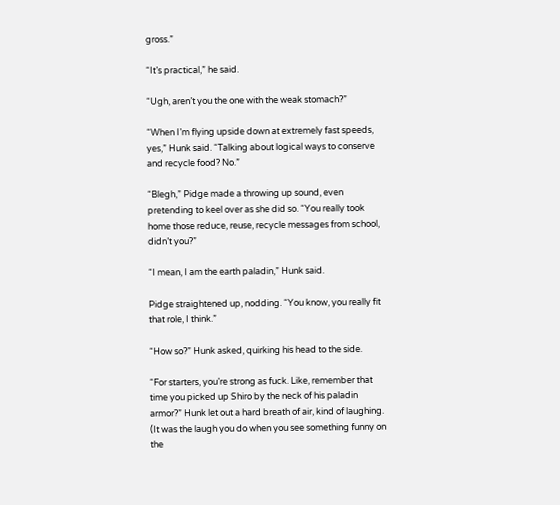gross.”

“It’s practical,” he said.

“Ugh, aren’t you the one with the weak stomach?”

“When I’m flying upside down at extremely fast speeds, yes,” Hunk said. “Talking about logical ways to conserve and recycle food? No.”

“Blegh,” Pidge made a throwing up sound, even pretending to keel over as she did so. “You really took home those reduce, reuse, recycle messages from school, didn’t you?”

“I mean, I am the earth paladin,” Hunk said.

Pidge straightened up, nodding. “You know, you really fit that role, I think.”

“How so?” Hunk asked, quirking his head to the side.

“For starters, you’re strong as fuck. Like, remember that time you picked up Shiro by the neck of his paladin armor?” Hunk let out a hard breath of air, kind of laughing. (It was the laugh you do when you see something funny on the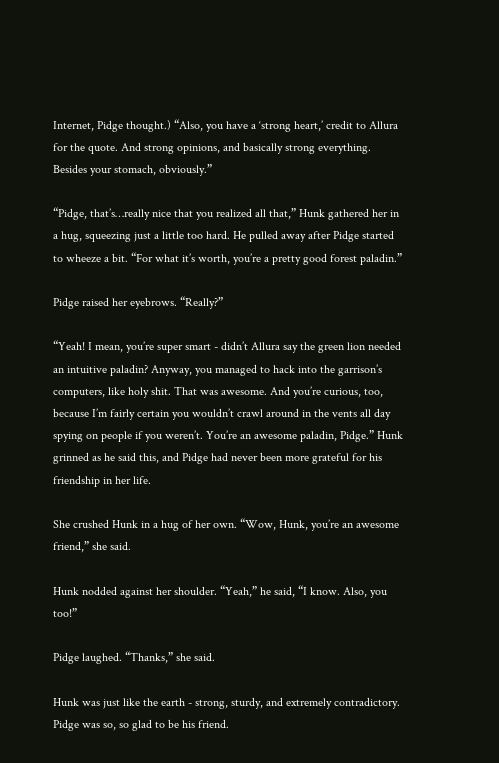Internet, Pidge thought.) “Also, you have a ‘strong heart,’ credit to Allura for the quote. And strong opinions, and basically strong everything. Besides your stomach, obviously.”

“Pidge, that’s…really nice that you realized all that,” Hunk gathered her in a hug, squeezing just a little too hard. He pulled away after Pidge started to wheeze a bit. “For what it’s worth, you’re a pretty good forest paladin.”

Pidge raised her eyebrows. “Really?”

“Yeah! I mean, you’re super smart - didn’t Allura say the green lion needed an intuitive paladin? Anyway, you managed to hack into the garrison’s computers, like holy shit. That was awesome. And you’re curious, too, because I’m fairly certain you wouldn’t crawl around in the vents all day spying on people if you weren’t. You’re an awesome paladin, Pidge.” Hunk grinned as he said this, and Pidge had never been more grateful for his friendship in her life.

She crushed Hunk in a hug of her own. “Wow, Hunk, you’re an awesome friend,” she said.

Hunk nodded against her shoulder. “Yeah,” he said, “I know. Also, you too!”

Pidge laughed. “Thanks,” she said.

Hunk was just like the earth - strong, sturdy, and extremely contradictory. Pidge was so, so glad to be his friend.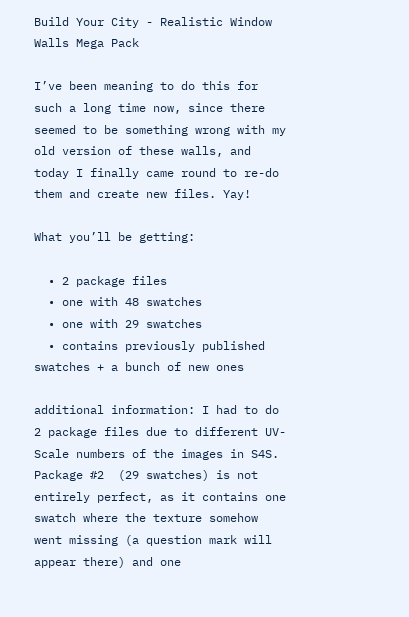Build Your City - Realistic Window Walls Mega Pack

I’ve been meaning to do this for such a long time now, since there seemed to be something wrong with my old version of these walls, and today I finally came round to re-do them and create new files. Yay!

What you’ll be getting:

  • 2 package files
  • one with 48 swatches
  • one with 29 swatches
  • contains previously published swatches + a bunch of new ones

additional information: I had to do 2 package files due to different UV-Scale numbers of the images in S4S. Package #2  (29 swatches) is not entirely perfect, as it contains one swatch where the texture somehow went missing (a question mark will appear there) and one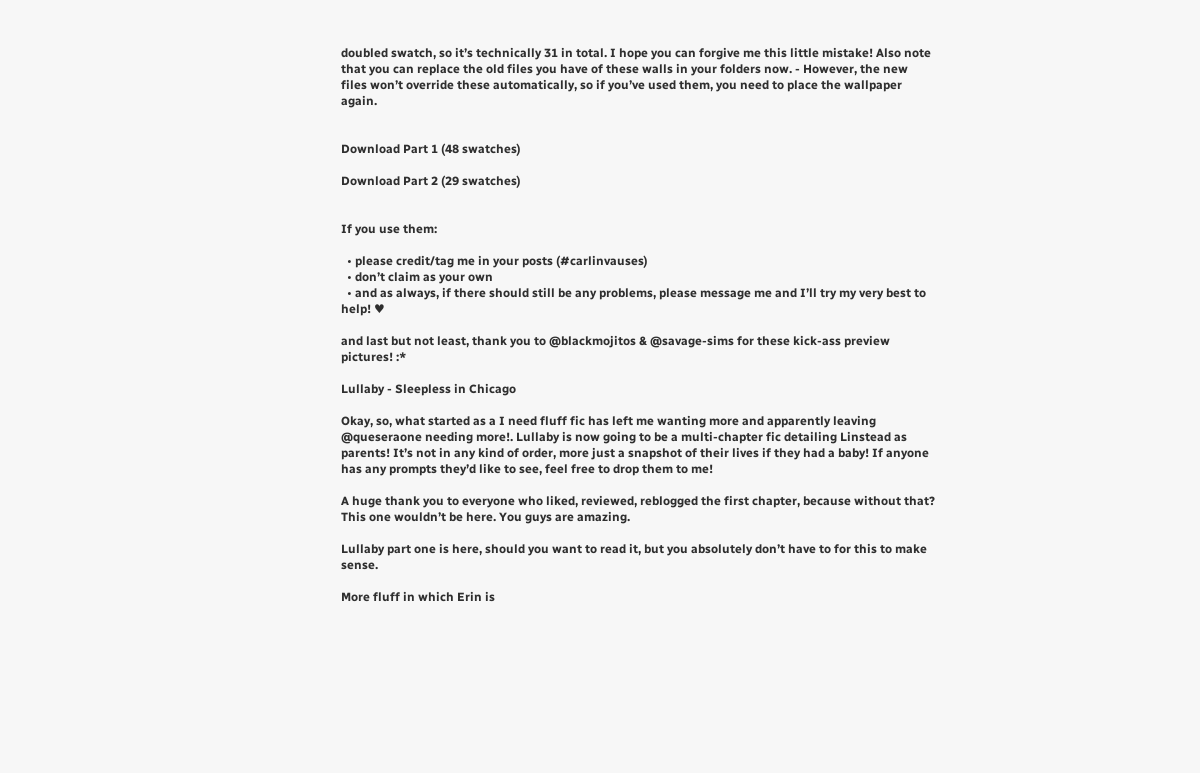doubled swatch, so it’s technically 31 in total. I hope you can forgive me this little mistake! Also note that you can replace the old files you have of these walls in your folders now. - However, the new files won’t override these automatically, so if you’ve used them, you need to place the wallpaper again.


Download Part 1 (48 swatches)

Download Part 2 (29 swatches)


If you use them:

  • please credit/tag me in your posts (#carlinvauses)
  • don’t claim as your own
  • and as always, if there should still be any problems, please message me and I’ll try my very best to help! ♥

and last but not least, thank you to @blackmojitos & @savage-sims for these kick-ass preview pictures! :*

Lullaby - Sleepless in Chicago

Okay, so, what started as a I need fluff fic has left me wanting more and apparently leaving @queseraone needing more!. Lullaby is now going to be a multi-chapter fic detailing Linstead as parents! It’s not in any kind of order, more just a snapshot of their lives if they had a baby! If anyone has any prompts they’d like to see, feel free to drop them to me!

A huge thank you to everyone who liked, reviewed, reblogged the first chapter, because without that? This one wouldn’t be here. You guys are amazing.

Lullaby part one is here, should you want to read it, but you absolutely don’t have to for this to make sense.

More fluff in which Erin is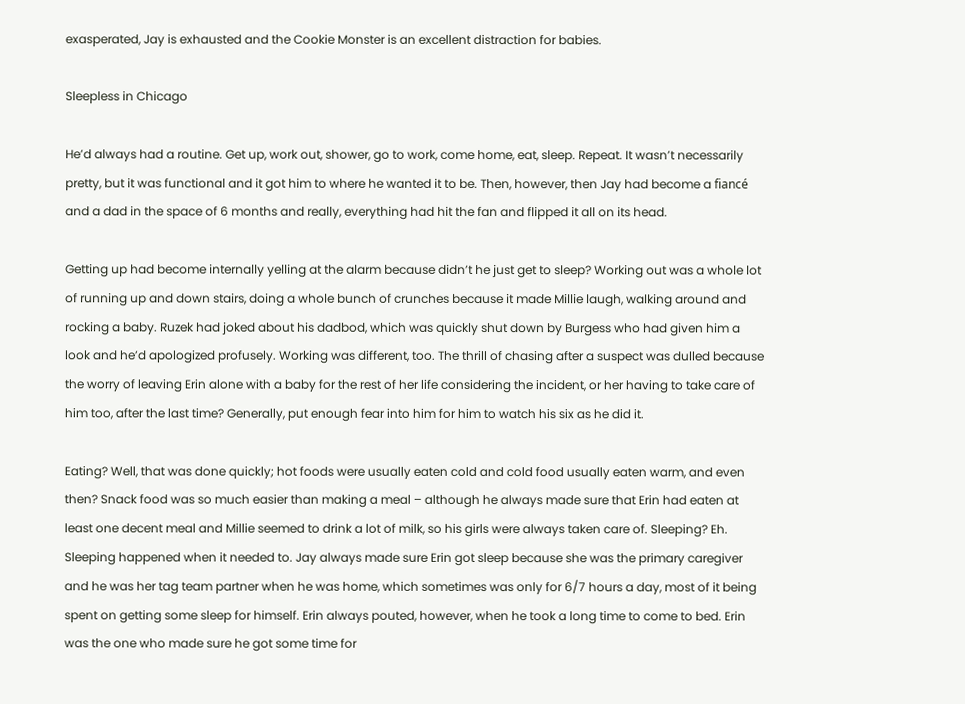exasperated, Jay is exhausted and the Cookie Monster is an excellent distraction for babies.

Sleepless in Chicago

He’d always had a routine. Get up, work out, shower, go to work, come home, eat, sleep. Repeat. It wasn’t necessarily pretty, but it was functional and it got him to where he wanted it to be. Then, however, then Jay had become a fiancé and a dad in the space of 6 months and really, everything had hit the fan and flipped it all on its head.

Getting up had become internally yelling at the alarm because didn’t he just get to sleep? Working out was a whole lot of running up and down stairs, doing a whole bunch of crunches because it made Millie laugh, walking around and rocking a baby. Ruzek had joked about his dadbod, which was quickly shut down by Burgess who had given him a look and he’d apologized profusely. Working was different, too. The thrill of chasing after a suspect was dulled because the worry of leaving Erin alone with a baby for the rest of her life considering the incident, or her having to take care of him too, after the last time? Generally, put enough fear into him for him to watch his six as he did it.

Eating? Well, that was done quickly; hot foods were usually eaten cold and cold food usually eaten warm, and even then? Snack food was so much easier than making a meal – although he always made sure that Erin had eaten at least one decent meal and Millie seemed to drink a lot of milk, so his girls were always taken care of. Sleeping? Eh. Sleeping happened when it needed to. Jay always made sure Erin got sleep because she was the primary caregiver and he was her tag team partner when he was home, which sometimes was only for 6/7 hours a day, most of it being spent on getting some sleep for himself. Erin always pouted, however, when he took a long time to come to bed. Erin was the one who made sure he got some time for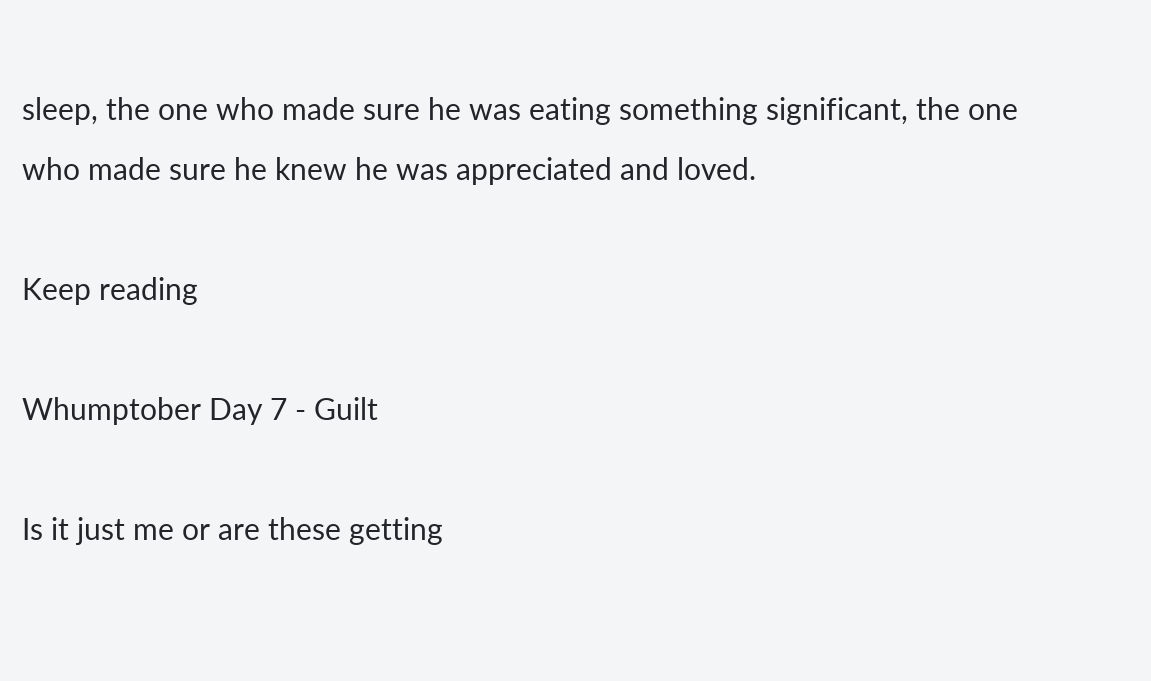sleep, the one who made sure he was eating something significant, the one who made sure he knew he was appreciated and loved.

Keep reading

Whumptober Day 7 - Guilt

Is it just me or are these getting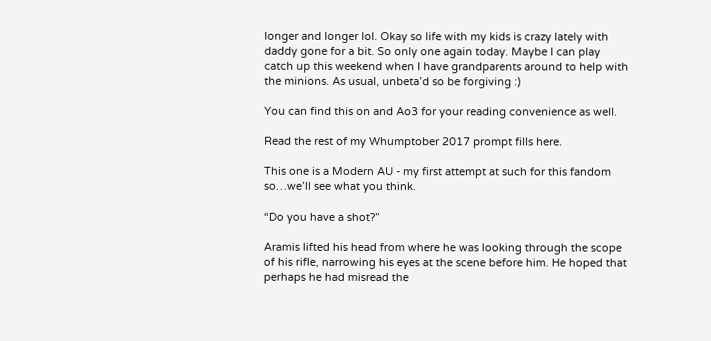longer and longer lol. Okay so life with my kids is crazy lately with daddy gone for a bit. So only one again today. Maybe I can play catch up this weekend when I have grandparents around to help with the minions. As usual, unbeta’d so be forgiving :)

You can find this on and Ao3 for your reading convenience as well.

Read the rest of my Whumptober 2017 prompt fills here.

This one is a Modern AU - my first attempt at such for this fandom so…we’ll see what you think.

“Do you have a shot?”

Aramis lifted his head from where he was looking through the scope of his rifle, narrowing his eyes at the scene before him. He hoped that perhaps he had misread the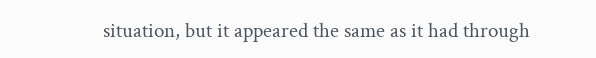situation, but it appeared the same as it had through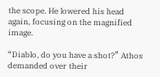the scope. He lowered his head again, focusing on the magnified image.

“Diablo, do you have a shot?” Athos demanded over their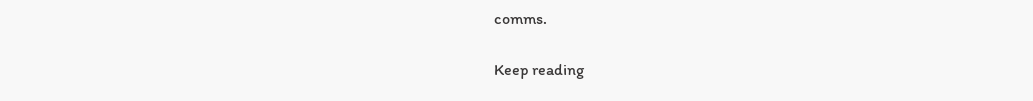comms.

Keep reading